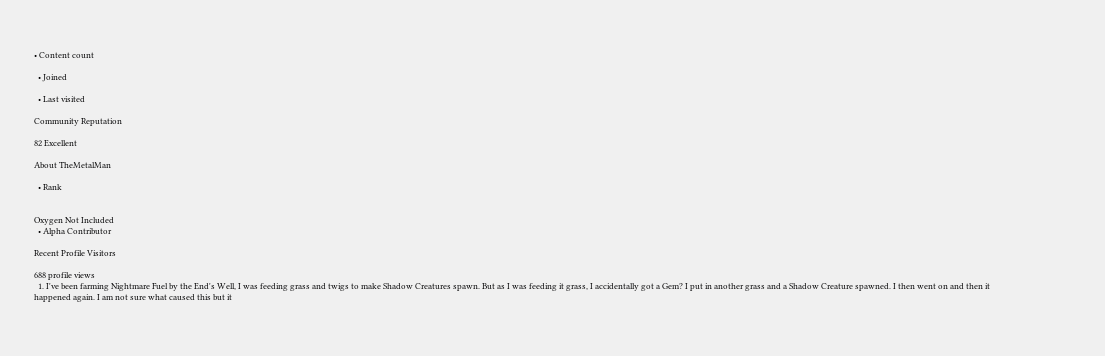• Content count

  • Joined

  • Last visited

Community Reputation

82 Excellent

About TheMetalMan

  • Rank


Oxygen Not Included
  • Alpha Contributor

Recent Profile Visitors

688 profile views
  1. I've been farming Nightmare Fuel by the End's Well, I was feeding grass and twigs to make Shadow Creatures spawn. But as I was feeding it grass, I accidentally got a Gem? I put in another grass and a Shadow Creature spawned. I then went on and then it happened again. I am not sure what caused this but it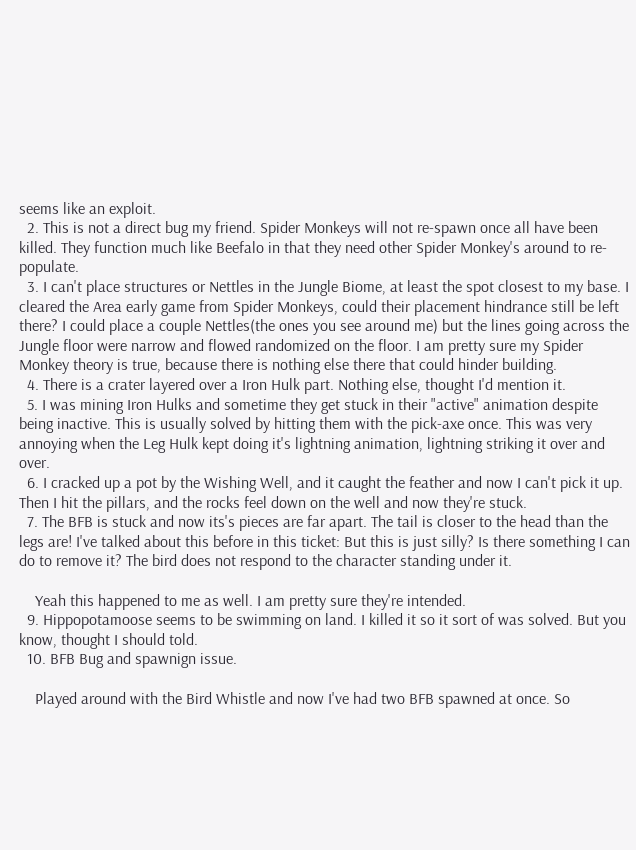seems like an exploit.
  2. This is not a direct bug my friend. Spider Monkeys will not re-spawn once all have been killed. They function much like Beefalo in that they need other Spider Monkey's around to re-populate.
  3. I can't place structures or Nettles in the Jungle Biome, at least the spot closest to my base. I cleared the Area early game from Spider Monkeys, could their placement hindrance still be left there? I could place a couple Nettles(the ones you see around me) but the lines going across the Jungle floor were narrow and flowed randomized on the floor. I am pretty sure my Spider Monkey theory is true, because there is nothing else there that could hinder building.
  4. There is a crater layered over a Iron Hulk part. Nothing else, thought I'd mention it.
  5. I was mining Iron Hulks and sometime they get stuck in their "active" animation despite being inactive. This is usually solved by hitting them with the pick-axe once. This was very annoying when the Leg Hulk kept doing it's lightning animation, lightning striking it over and over.
  6. I cracked up a pot by the Wishing Well, and it caught the feather and now I can't pick it up. Then I hit the pillars, and the rocks feel down on the well and now they're stuck.
  7. The BFB is stuck and now its's pieces are far apart. The tail is closer to the head than the legs are! I've talked about this before in this ticket: But this is just silly? Is there something I can do to remove it? The bird does not respond to the character standing under it.

    Yeah this happened to me as well. I am pretty sure they're intended.
  9. Hippopotamoose seems to be swimming on land. I killed it so it sort of was solved. But you know, thought I should told.
  10. BFB Bug and spawnign issue.

    Played around with the Bird Whistle and now I've had two BFB spawned at once. So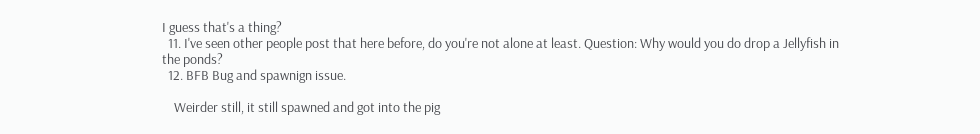I guess that's a thing?
  11. I've seen other people post that here before, do you're not alone at least. Question: Why would you do drop a Jellyfish in the ponds?
  12. BFB Bug and spawnign issue.

    Weirder still, it still spawned and got into the pig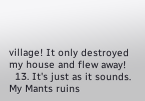village! It only destroyed my house and flew away!
  13. It's just as it sounds. My Mants ruins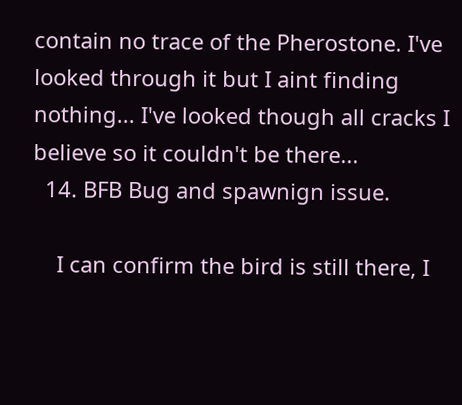contain no trace of the Pherostone. I've looked through it but I aint finding nothing... I've looked though all cracks I believe so it couldn't be there...
  14. BFB Bug and spawnign issue.

    I can confirm the bird is still there, I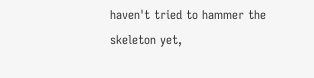haven't tried to hammer the skeleton yet,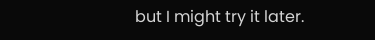but I might try it later.